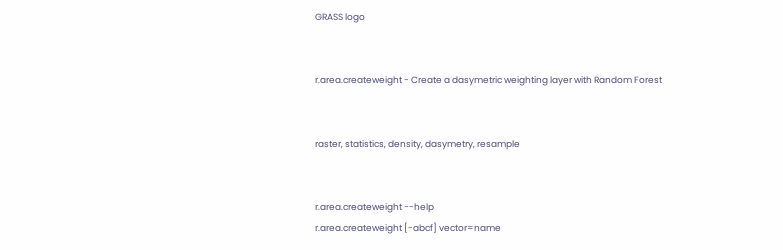GRASS logo


r.area.createweight - Create a dasymetric weighting layer with Random Forest


raster, statistics, density, dasymetry, resample


r.area.createweight --help
r.area.createweight [-abcf] vector=name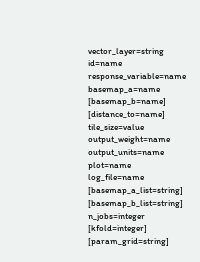vector_layer=string id=name response_variable=name basemap_a=name [basemap_b=name] [distance_to=name] tile_size=value output_weight=name output_units=name plot=name log_file=name [basemap_a_list=string] [basemap_b_list=string] n_jobs=integer [kfold=integer] [param_grid=string]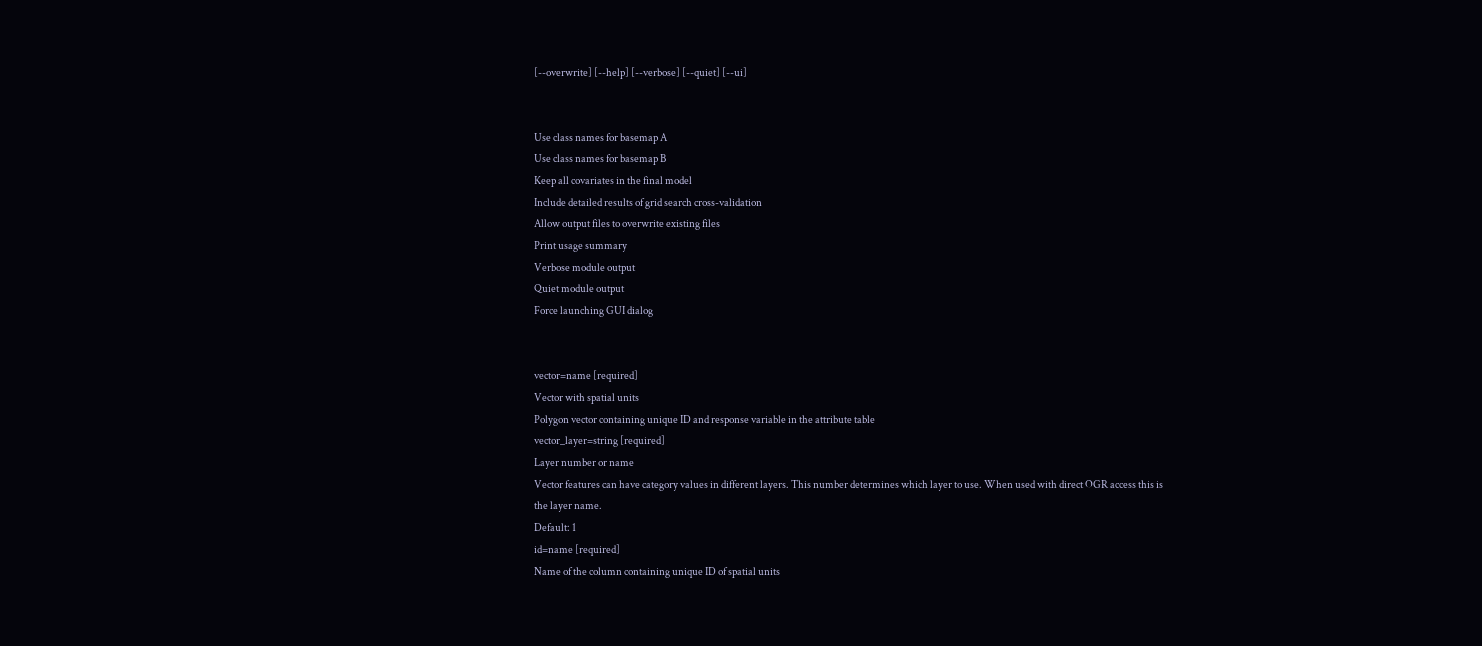[--overwrite] [--help] [--verbose] [--quiet] [--ui]


Use class names for basemap A
Use class names for basemap B
Keep all covariates in the final model
Include detailed results of grid search cross-validation
Allow output files to overwrite existing files
Print usage summary
Verbose module output
Quiet module output
Force launching GUI dialog


vector=name [required]
Vector with spatial units
Polygon vector containing unique ID and response variable in the attribute table
vector_layer=string [required]
Layer number or name
Vector features can have category values in different layers. This number determines which layer to use. When used with direct OGR access this is the layer name.
Default: 1
id=name [required]
Name of the column containing unique ID of spatial units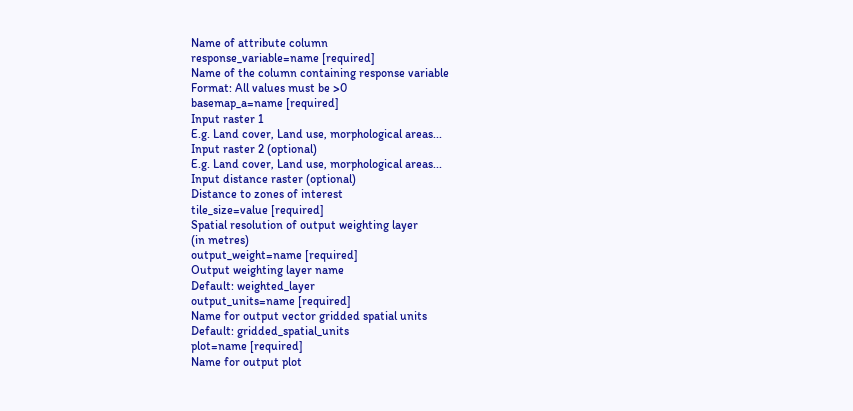Name of attribute column
response_variable=name [required]
Name of the column containing response variable
Format: All values must be >0
basemap_a=name [required]
Input raster 1
E.g. Land cover, Land use, morphological areas...
Input raster 2 (optional)
E.g. Land cover, Land use, morphological areas...
Input distance raster (optional)
Distance to zones of interest
tile_size=value [required]
Spatial resolution of output weighting layer
(in metres)
output_weight=name [required]
Output weighting layer name
Default: weighted_layer
output_units=name [required]
Name for output vector gridded spatial units
Default: gridded_spatial_units
plot=name [required]
Name for output plot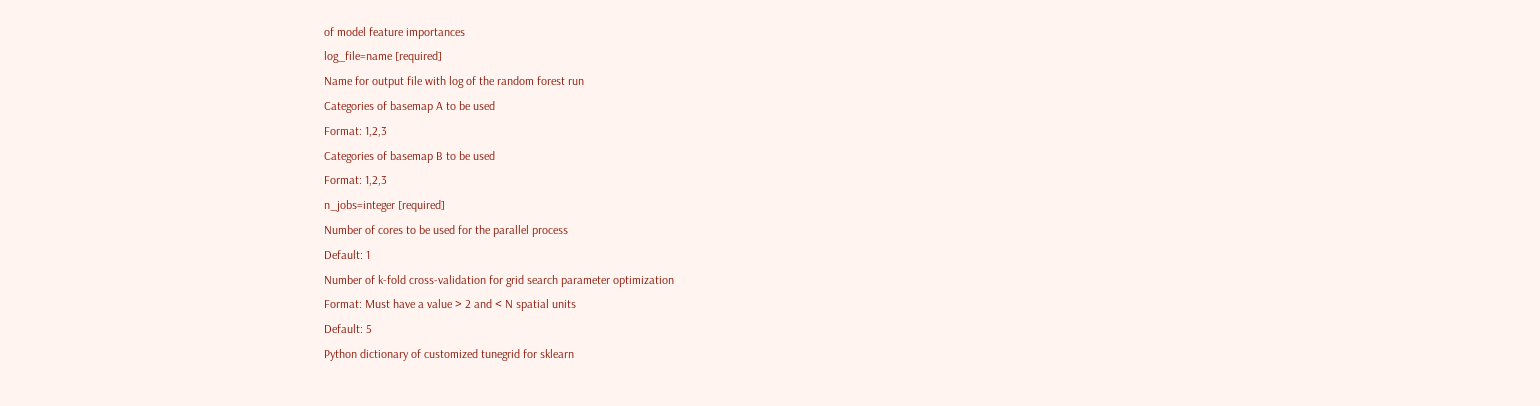of model feature importances
log_file=name [required]
Name for output file with log of the random forest run
Categories of basemap A to be used
Format: 1,2,3
Categories of basemap B to be used
Format: 1,2,3
n_jobs=integer [required]
Number of cores to be used for the parallel process
Default: 1
Number of k-fold cross-validation for grid search parameter optimization
Format: Must have a value > 2 and < N spatial units
Default: 5
Python dictionary of customized tunegrid for sklearn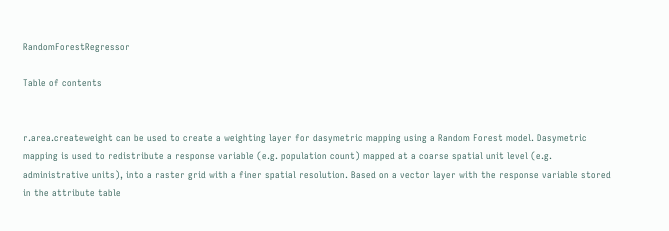RandomForestRegressor

Table of contents


r.area.createweight can be used to create a weighting layer for dasymetric mapping using a Random Forest model. Dasymetric mapping is used to redistribute a response variable (e.g. population count) mapped at a coarse spatial unit level (e.g. administrative units), into a raster grid with a finer spatial resolution. Based on a vector layer with the response variable stored in the attribute table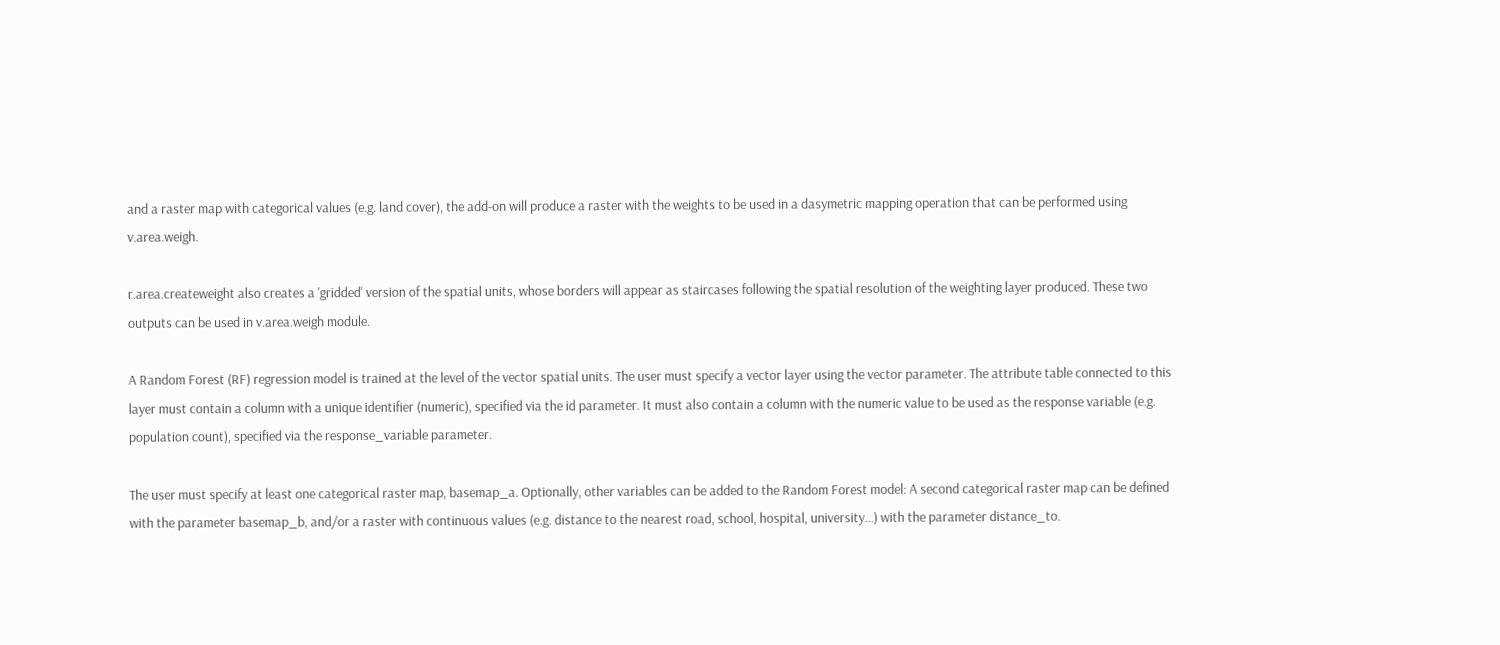and a raster map with categorical values (e.g. land cover), the add-on will produce a raster with the weights to be used in a dasymetric mapping operation that can be performed using v.area.weigh.

r.area.createweight also creates a 'gridded' version of the spatial units, whose borders will appear as staircases following the spatial resolution of the weighting layer produced. These two outputs can be used in v.area.weigh module.

A Random Forest (RF) regression model is trained at the level of the vector spatial units. The user must specify a vector layer using the vector parameter. The attribute table connected to this layer must contain a column with a unique identifier (numeric), specified via the id parameter. It must also contain a column with the numeric value to be used as the response variable (e.g. population count), specified via the response_variable parameter.

The user must specify at least one categorical raster map, basemap_a. Optionally, other variables can be added to the Random Forest model: A second categorical raster map can be defined with the parameter basemap_b, and/or a raster with continuous values (e.g. distance to the nearest road, school, hospital, university...) with the parameter distance_to.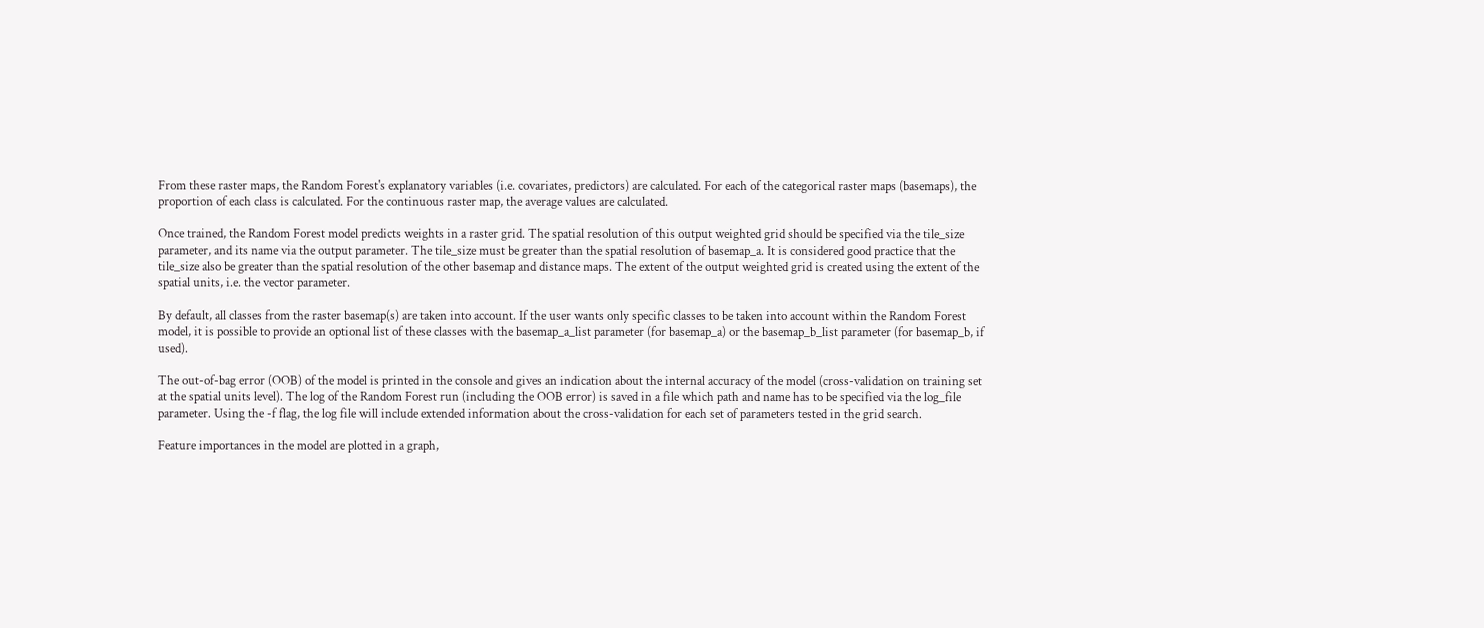From these raster maps, the Random Forest's explanatory variables (i.e. covariates, predictors) are calculated. For each of the categorical raster maps (basemaps), the proportion of each class is calculated. For the continuous raster map, the average values are calculated.

Once trained, the Random Forest model predicts weights in a raster grid. The spatial resolution of this output weighted grid should be specified via the tile_size parameter, and its name via the output parameter. The tile_size must be greater than the spatial resolution of basemap_a. It is considered good practice that the tile_size also be greater than the spatial resolution of the other basemap and distance maps. The extent of the output weighted grid is created using the extent of the spatial units, i.e. the vector parameter.

By default, all classes from the raster basemap(s) are taken into account. If the user wants only specific classes to be taken into account within the Random Forest model, it is possible to provide an optional list of these classes with the basemap_a_list parameter (for basemap_a) or the basemap_b_list parameter (for basemap_b, if used).

The out-of-bag error (OOB) of the model is printed in the console and gives an indication about the internal accuracy of the model (cross-validation on training set at the spatial units level). The log of the Random Forest run (including the OOB error) is saved in a file which path and name has to be specified via the log_file parameter. Using the -f flag, the log file will include extended information about the cross-validation for each set of parameters tested in the grid search.

Feature importances in the model are plotted in a graph,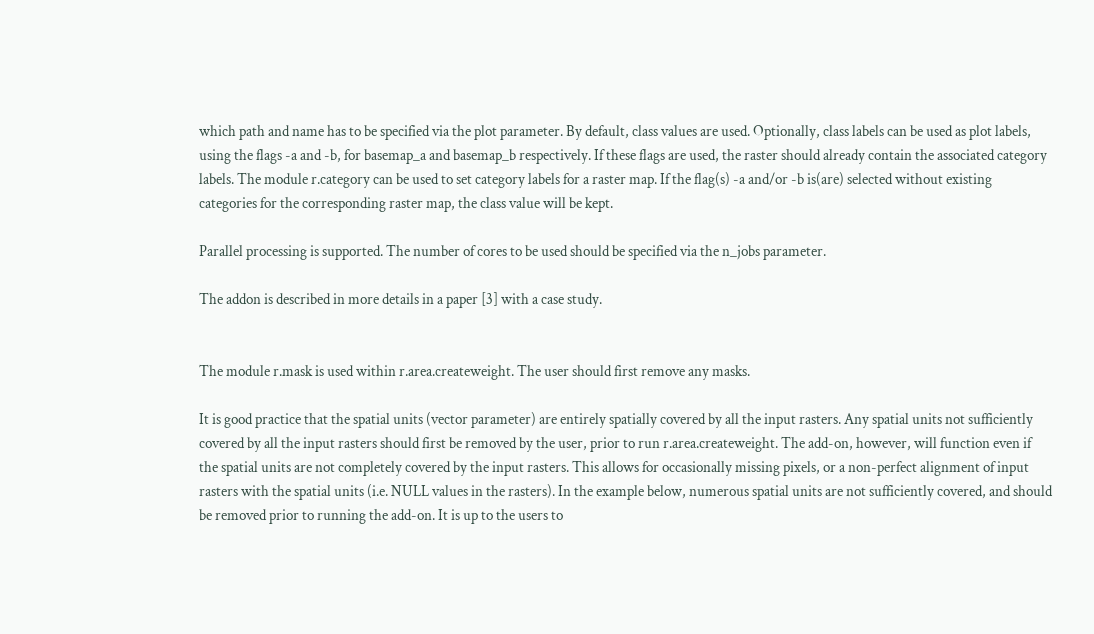which path and name has to be specified via the plot parameter. By default, class values are used. Optionally, class labels can be used as plot labels, using the flags -a and -b, for basemap_a and basemap_b respectively. If these flags are used, the raster should already contain the associated category labels. The module r.category can be used to set category labels for a raster map. If the flag(s) -a and/or -b is(are) selected without existing categories for the corresponding raster map, the class value will be kept.

Parallel processing is supported. The number of cores to be used should be specified via the n_jobs parameter.

The addon is described in more details in a paper [3] with a case study.


The module r.mask is used within r.area.createweight. The user should first remove any masks.

It is good practice that the spatial units (vector parameter) are entirely spatially covered by all the input rasters. Any spatial units not sufficiently covered by all the input rasters should first be removed by the user, prior to run r.area.createweight. The add-on, however, will function even if the spatial units are not completely covered by the input rasters. This allows for occasionally missing pixels, or a non-perfect alignment of input rasters with the spatial units (i.e. NULL values in the rasters). In the example below, numerous spatial units are not sufficiently covered, and should be removed prior to running the add-on. It is up to the users to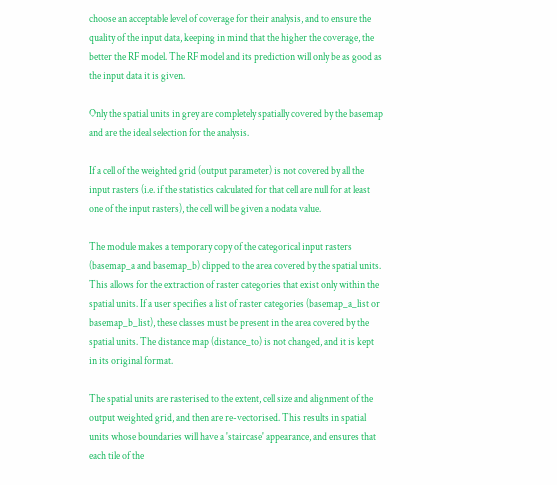choose an acceptable level of coverage for their analysis, and to ensure the quality of the input data, keeping in mind that the higher the coverage, the better the RF model. The RF model and its prediction will only be as good as the input data it is given.

Only the spatial units in grey are completely spatially covered by the basemap and are the ideal selection for the analysis.

If a cell of the weighted grid (output parameter) is not covered by all the input rasters (i.e. if the statistics calculated for that cell are null for at least one of the input rasters), the cell will be given a nodata value.

The module makes a temporary copy of the categorical input rasters (basemap_a and basemap_b) clipped to the area covered by the spatial units. This allows for the extraction of raster categories that exist only within the spatial units. If a user specifies a list of raster categories (basemap_a_list or basemap_b_list), these classes must be present in the area covered by the spatial units. The distance map (distance_to) is not changed, and it is kept in its original format.

The spatial units are rasterised to the extent, cell size and alignment of the output weighted grid, and then are re-vectorised. This results in spatial units whose boundaries will have a 'staircase' appearance, and ensures that each tile of the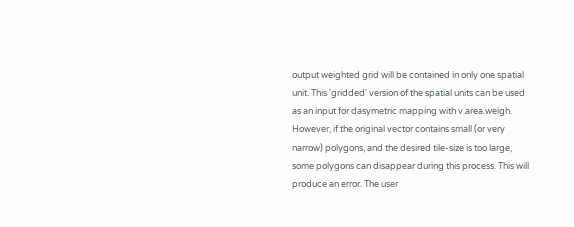output weighted grid will be contained in only one spatial unit. This 'gridded' version of the spatial units can be used as an input for dasymetric mapping with v.area.weigh. However, if the original vector contains small (or very narrow) polygons, and the desired tile-size is too large, some polygons can disappear during this process. This will produce an error. The user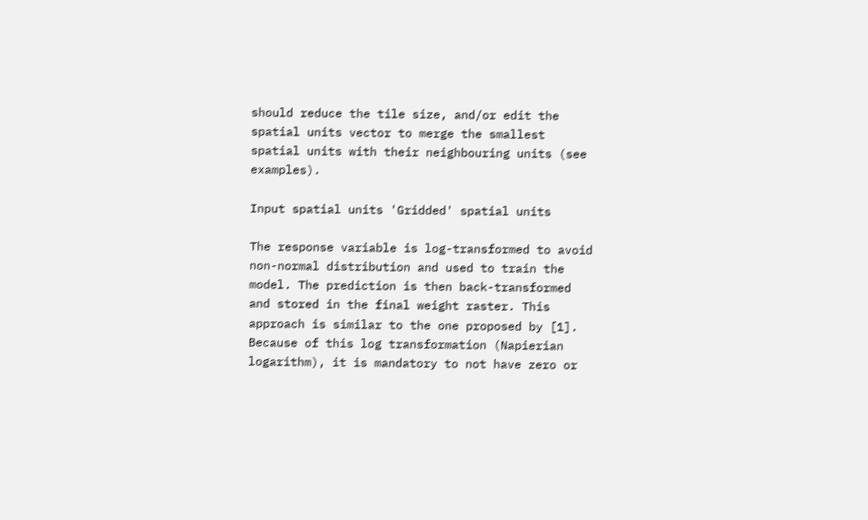should reduce the tile size, and/or edit the spatial units vector to merge the smallest spatial units with their neighbouring units (see examples).

Input spatial units 'Gridded' spatial units

The response variable is log-transformed to avoid non-normal distribution and used to train the model. The prediction is then back-transformed and stored in the final weight raster. This approach is similar to the one proposed by [1]. Because of this log transformation (Napierian logarithm), it is mandatory to not have zero or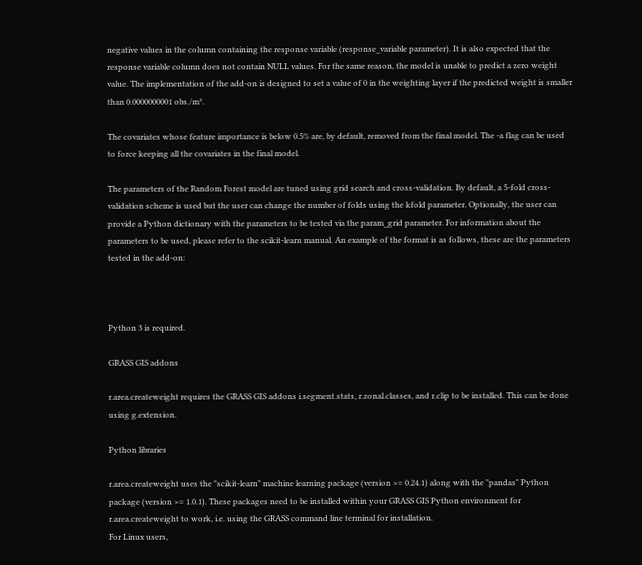negative values in the column containing the response variable (response_variable parameter). It is also expected that the response variable column does not contain NULL values. For the same reason, the model is unable to predict a zero weight value. The implementation of the add-on is designed to set a value of 0 in the weighting layer if the predicted weight is smaller than 0.0000000001 obs./m².

The covariates whose feature importance is below 0.5% are, by default, removed from the final model. The -a flag can be used to force keeping all the covariates in the final model.

The parameters of the Random Forest model are tuned using grid search and cross-validation. By default, a 5-fold cross-validation scheme is used but the user can change the number of folds using the kfold parameter. Optionally, the user can provide a Python dictionary with the parameters to be tested via the param_grid parameter. For information about the parameters to be used, please refer to the scikit-learn manual. An example of the format is as follows, these are the parameters tested in the add-on:



Python 3 is required.

GRASS GIS addons

r.area.createweight requires the GRASS GIS addons i.segment.stats, r.zonal.classes, and r.clip to be installed. This can be done using g.extension.

Python libraries

r.area.createweight uses the "scikit-learn" machine learning package (version >= 0.24.1) along with the "pandas" Python package (version >= 1.0.1). These packages need to be installed within your GRASS GIS Python environment for r.area.createweight to work, i.e. using the GRASS command line terminal for installation.
For Linux users,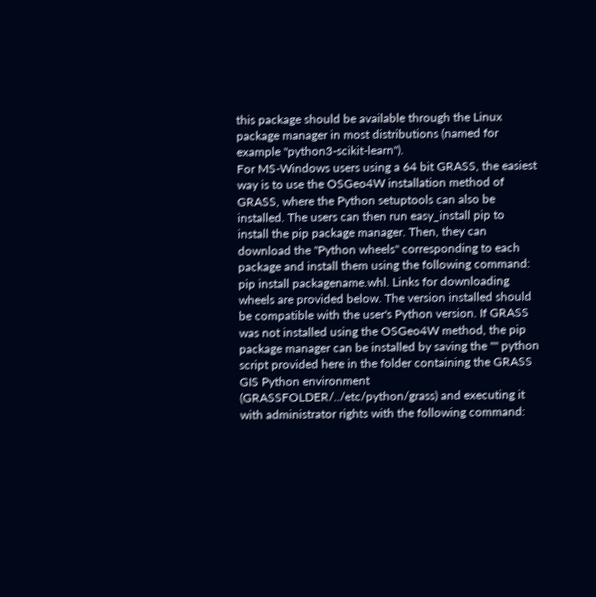this package should be available through the Linux package manager in most distributions (named for example "python3-scikit-learn").
For MS-Windows users using a 64 bit GRASS, the easiest way is to use the OSGeo4W installation method of GRASS, where the Python setuptools can also be installed. The users can then run easy_install pip to install the pip package manager. Then, they can download the "Python wheels" corresponding to each package and install them using the following command: pip install packagename.whl. Links for downloading wheels are provided below. The version installed should be compatible with the user's Python version. If GRASS was not installed using the OSGeo4W method, the pip package manager can be installed by saving the "" python script provided here in the folder containing the GRASS GIS Python environment (GRASSFOLDER/../etc/python/grass) and executing it with administrator rights with the following command: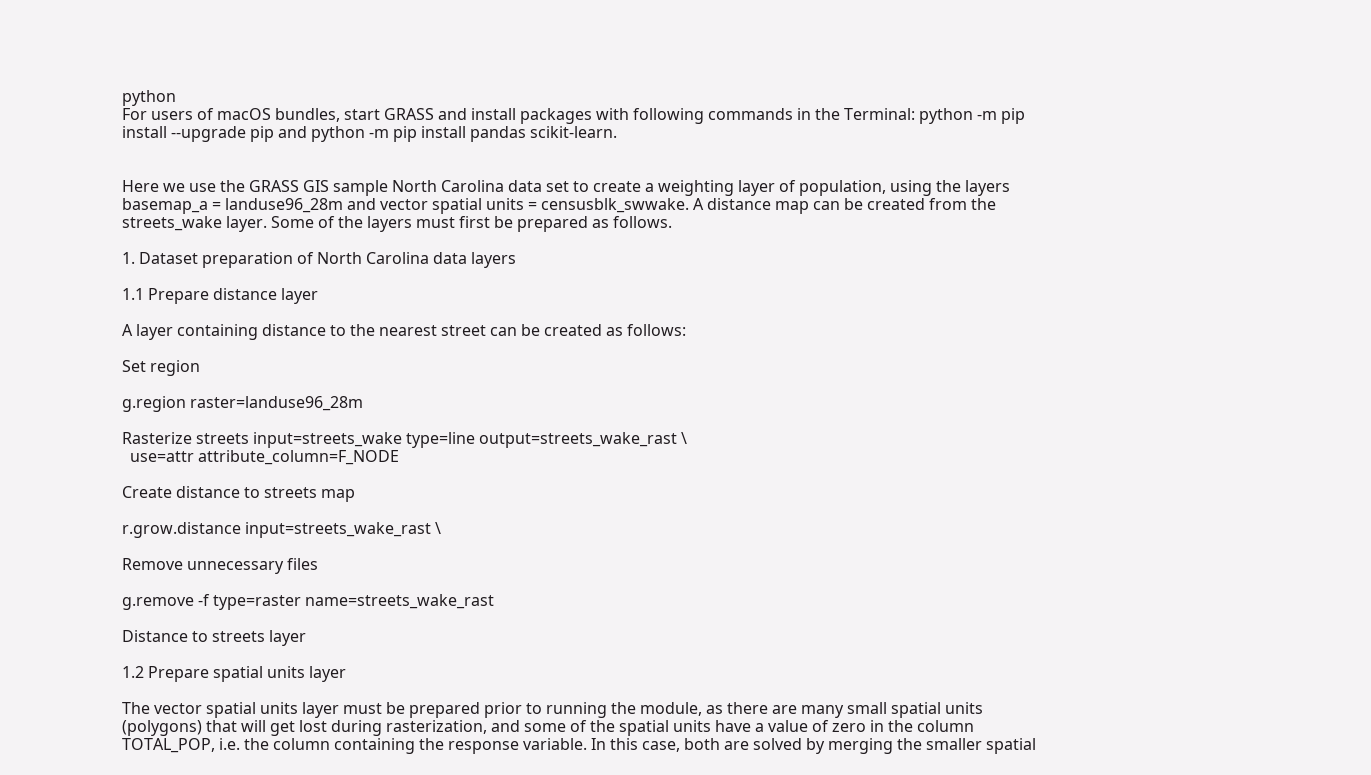python
For users of macOS bundles, start GRASS and install packages with following commands in the Terminal: python -m pip install --upgrade pip and python -m pip install pandas scikit-learn.


Here we use the GRASS GIS sample North Carolina data set to create a weighting layer of population, using the layers basemap_a = landuse96_28m and vector spatial units = censusblk_swwake. A distance map can be created from the streets_wake layer. Some of the layers must first be prepared as follows.

1. Dataset preparation of North Carolina data layers

1.1 Prepare distance layer

A layer containing distance to the nearest street can be created as follows:

Set region

g.region raster=landuse96_28m

Rasterize streets input=streets_wake type=line output=streets_wake_rast \
  use=attr attribute_column=F_NODE

Create distance to streets map

r.grow.distance input=streets_wake_rast \

Remove unnecessary files

g.remove -f type=raster name=streets_wake_rast

Distance to streets layer

1.2 Prepare spatial units layer

The vector spatial units layer must be prepared prior to running the module, as there are many small spatial units (polygons) that will get lost during rasterization, and some of the spatial units have a value of zero in the column TOTAL_POP, i.e. the column containing the response variable. In this case, both are solved by merging the smaller spatial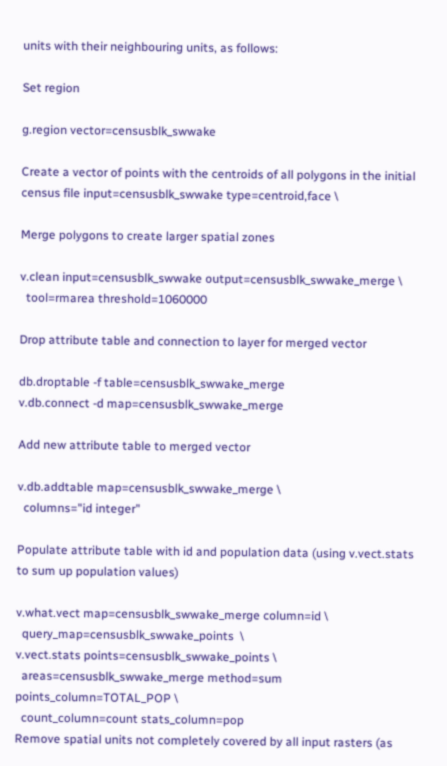units with their neighbouring units, as follows:

Set region

g.region vector=censusblk_swwake

Create a vector of points with the centroids of all polygons in the initial census file input=censusblk_swwake type=centroid,face \

Merge polygons to create larger spatial zones

v.clean input=censusblk_swwake output=censusblk_swwake_merge \
  tool=rmarea threshold=1060000

Drop attribute table and connection to layer for merged vector

db.droptable -f table=censusblk_swwake_merge
v.db.connect -d map=censusblk_swwake_merge

Add new attribute table to merged vector

v.db.addtable map=censusblk_swwake_merge \
  columns="id integer"

Populate attribute table with id and population data (using v.vect.stats to sum up population values)

v.what.vect map=censusblk_swwake_merge column=id \
  query_map=censusblk_swwake_points  \
v.vect.stats points=censusblk_swwake_points \
  areas=censusblk_swwake_merge method=sum points_column=TOTAL_POP \
  count_column=count stats_column=pop
Remove spatial units not completely covered by all input rasters (as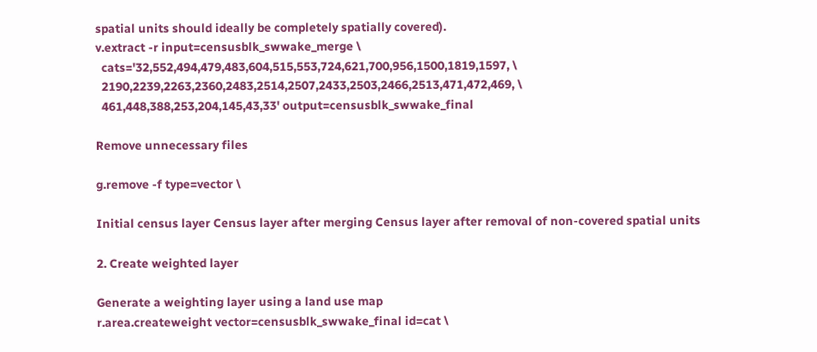spatial units should ideally be completely spatially covered).
v.extract -r input=censusblk_swwake_merge \
  cats='32,552,494,479,483,604,515,553,724,621,700,956,1500,1819,1597, \
  2190,2239,2263,2360,2483,2514,2507,2433,2503,2466,2513,471,472,469, \
  461,448,388,253,204,145,43,33' output=censusblk_swwake_final

Remove unnecessary files

g.remove -f type=vector \

Initial census layer Census layer after merging Census layer after removal of non-covered spatial units

2. Create weighted layer

Generate a weighting layer using a land use map
r.area.createweight vector=censusblk_swwake_final id=cat \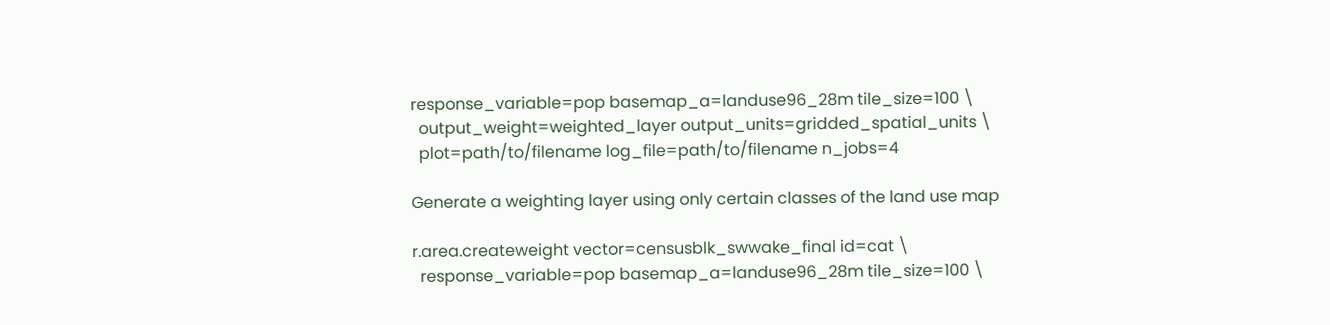response_variable=pop basemap_a=landuse96_28m tile_size=100 \
  output_weight=weighted_layer output_units=gridded_spatial_units \
  plot=path/to/filename log_file=path/to/filename n_jobs=4

Generate a weighting layer using only certain classes of the land use map

r.area.createweight vector=censusblk_swwake_final id=cat \
  response_variable=pop basemap_a=landuse96_28m tile_size=100 \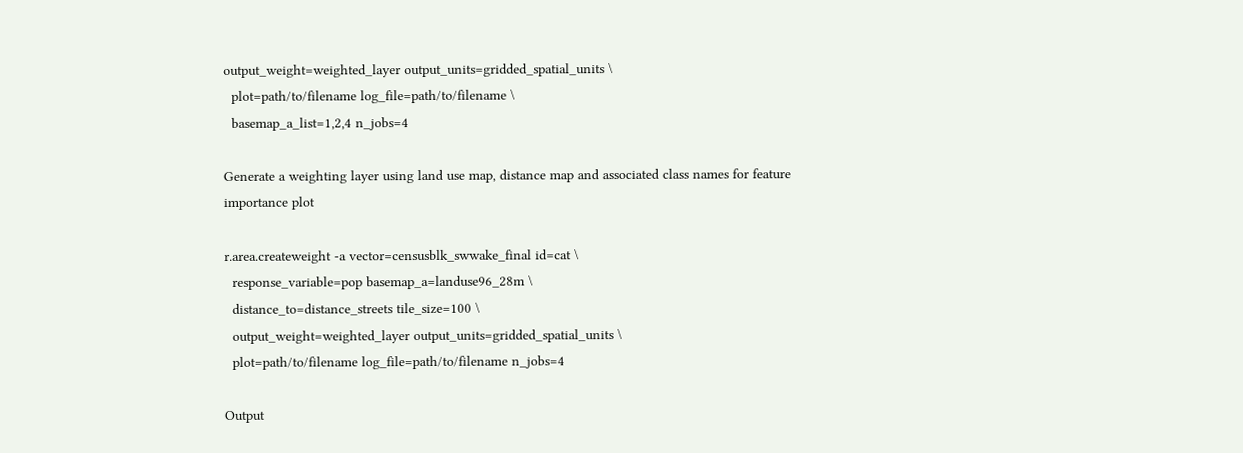output_weight=weighted_layer output_units=gridded_spatial_units \
  plot=path/to/filename log_file=path/to/filename \
  basemap_a_list=1,2,4 n_jobs=4

Generate a weighting layer using land use map, distance map and associated class names for feature importance plot

r.area.createweight -a vector=censusblk_swwake_final id=cat \
  response_variable=pop basemap_a=landuse96_28m \
  distance_to=distance_streets tile_size=100 \
  output_weight=weighted_layer output_units=gridded_spatial_units \
  plot=path/to/filename log_file=path/to/filename n_jobs=4

Output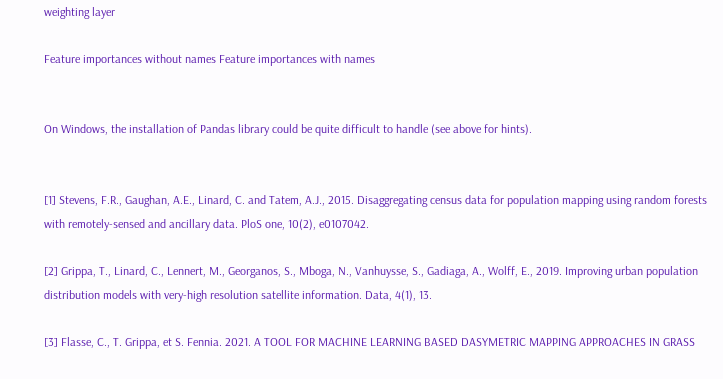weighting layer

Feature importances without names Feature importances with names


On Windows, the installation of Pandas library could be quite difficult to handle (see above for hints).


[1] Stevens, F.R., Gaughan, A.E., Linard, C. and Tatem, A.J., 2015. Disaggregating census data for population mapping using random forests with remotely-sensed and ancillary data. PloS one, 10(2), e0107042.

[2] Grippa, T., Linard, C., Lennert, M., Georganos, S., Mboga, N., Vanhuysse, S., Gadiaga, A., Wolff, E., 2019. Improving urban population distribution models with very-high resolution satellite information. Data, 4(1), 13.

[3] Flasse, C., T. Grippa, et S. Fennia. 2021. A TOOL FOR MACHINE LEARNING BASED DASYMETRIC MAPPING APPROACHES IN GRASS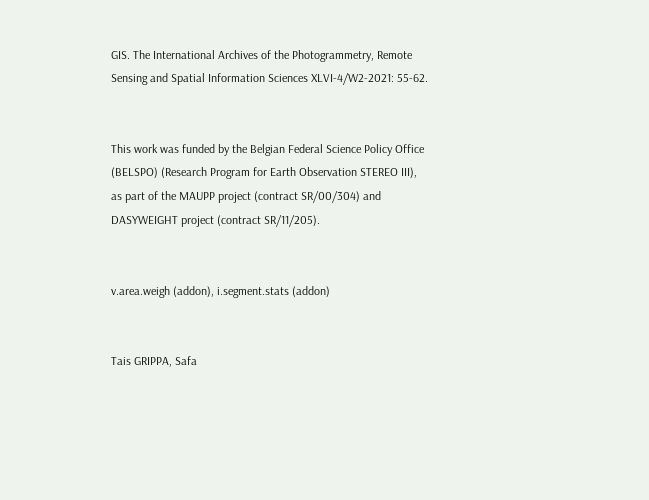GIS. The International Archives of the Photogrammetry, Remote Sensing and Spatial Information Sciences XLVI-4/W2-2021: 55‑62.


This work was funded by the Belgian Federal Science Policy Office (BELSPO) (Research Program for Earth Observation STEREO III), as part of the MAUPP project (contract SR/00/304) and DASYWEIGHT project (contract SR/11/205).


v.area.weigh (addon), i.segment.stats (addon)


Tais GRIPPA, Safa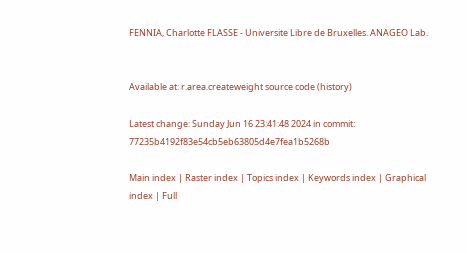FENNIA, Charlotte FLASSE - Universite Libre de Bruxelles. ANAGEO Lab.


Available at: r.area.createweight source code (history)

Latest change: Sunday Jun 16 23:41:48 2024 in commit: 77235b4192f83e54cb5eb63805d4e7fea1b5268b

Main index | Raster index | Topics index | Keywords index | Graphical index | Full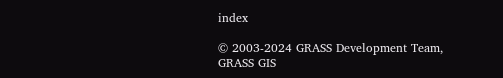index

© 2003-2024 GRASS Development Team, GRASS GIS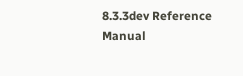8.3.3dev Reference Manual